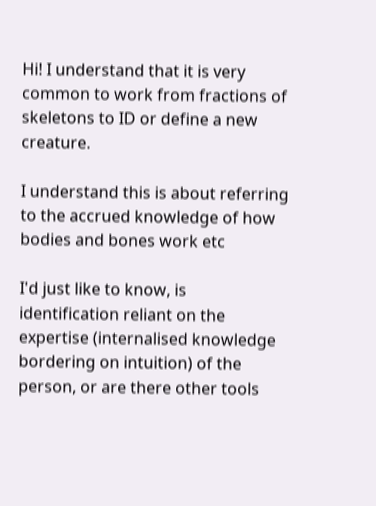Hi! I understand that it is very common to work from fractions of skeletons to ID or define a new creature.

I understand this is about referring to the accrued knowledge of how bodies and bones work etc

I'd just like to know, is identification reliant on the expertise (internalised knowledge bordering on intuition) of the person, or are there other tools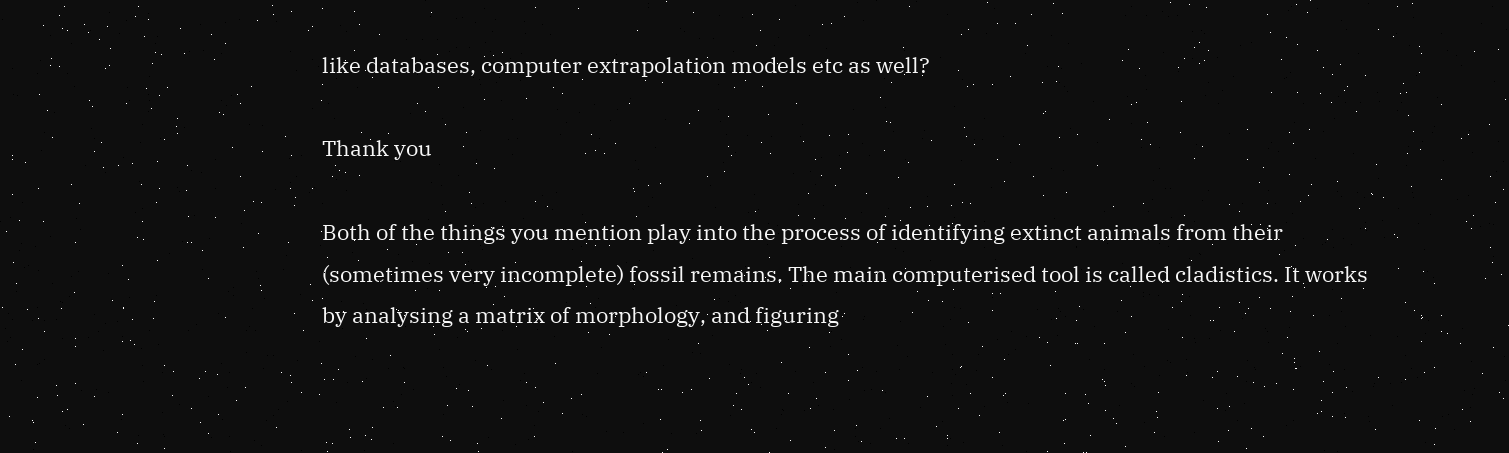like databases, computer extrapolation models etc as well?

Thank you

Both of the things you mention play into the process of identifying extinct animals from their (sometimes very incomplete) fossil remains. The main computerised tool is called cladistics. It works by analysing a matrix of morphology, and figuring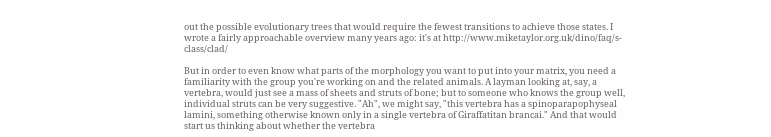out the possible evolutionary trees that would require the fewest transitions to achieve those states. I wrote a fairly approachable overview many years ago: it's at http://www.miketaylor.org.uk/dino/faq/s-class/clad/

But in order to even know what parts of the morphology you want to put into your matrix, you need a familiarity with the group you're working on and the related animals. A layman looking at, say, a vertebra, would just see a mass of sheets and struts of bone; but to someone who knows the group well, individual struts can be very suggestive. "Ah", we might say, "this vertebra has a spinoparapophyseal lamini, something otherwise known only in a single vertebra of Giraffatitan brancai." And that would start us thinking about whether the vertebra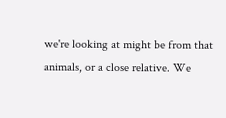we're looking at might be from that animals, or a close relative. We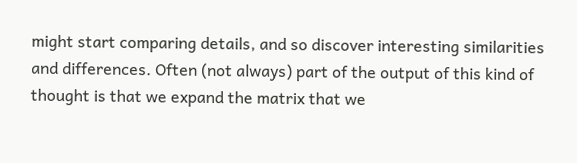might start comparing details, and so discover interesting similarities and differences. Often (not always) part of the output of this kind of thought is that we expand the matrix that we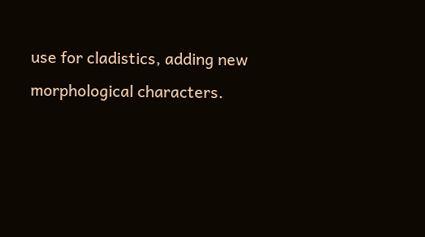use for cladistics, adding new morphological characters.